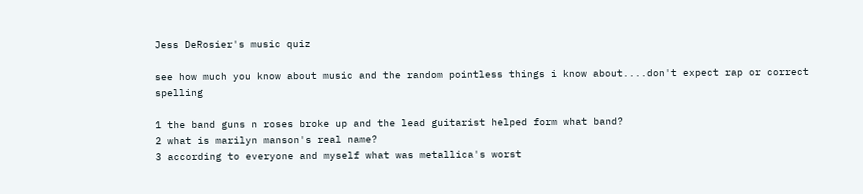Jess DeRosier's music quiz

see how much you know about music and the random pointless things i know about....don't expect rap or correct spelling

1 the band guns n roses broke up and the lead guitarist helped form what band?
2 what is marilyn manson's real name?
3 according to everyone and myself what was metallica's worst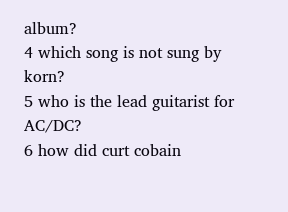album?
4 which song is not sung by korn?
5 who is the lead guitarist for AC/DC?
6 how did curt cobain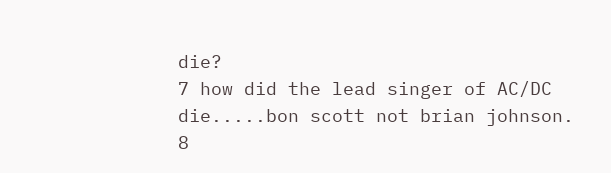die?
7 how did the lead singer of AC/DC die.....bon scott not brian johnson.
8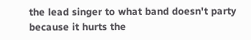the lead singer to what band doesn't party because it hurts the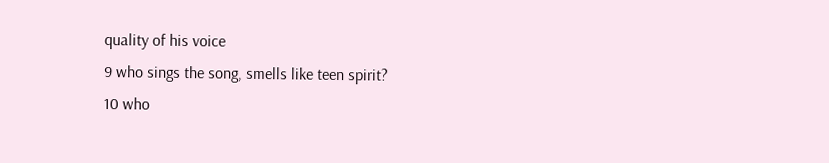quality of his voice
9 who sings the song, smells like teen spirit?
10 who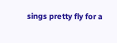sings pretty fly for a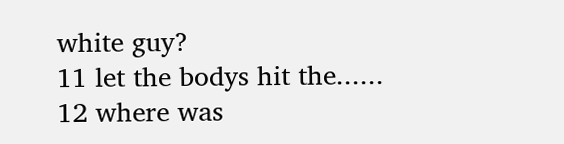white guy?
11 let the bodys hit the......
12 where was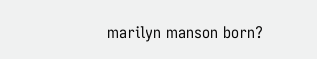marilyn manson born?